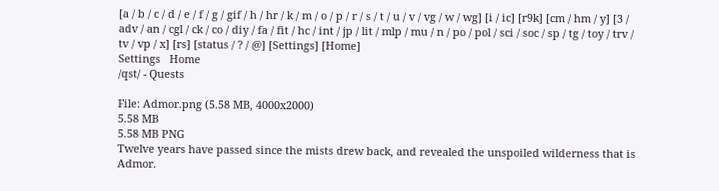[a / b / c / d / e / f / g / gif / h / hr / k / m / o / p / r / s / t / u / v / vg / w / wg] [i / ic] [r9k] [cm / hm / y] [3 / adv / an / cgl / ck / co / diy / fa / fit / hc / int / jp / lit / mlp / mu / n / po / pol / sci / soc / sp / tg / toy / trv / tv / vp / x] [rs] [status / ? / @] [Settings] [Home]
Settings   Home
/qst/ - Quests

File: Admor.png (5.58 MB, 4000x2000)
5.58 MB
5.58 MB PNG
Twelve years have passed since the mists drew back, and revealed the unspoiled wilderness that is Admor.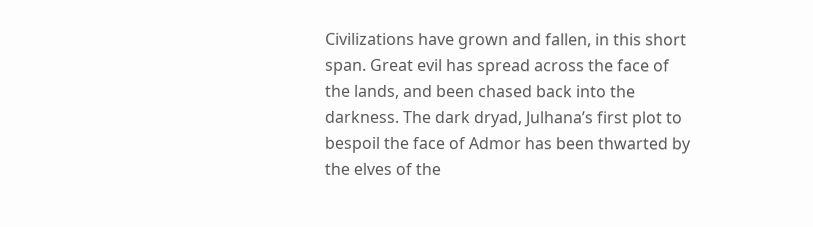Civilizations have grown and fallen, in this short span. Great evil has spread across the face of the lands, and been chased back into the darkness. The dark dryad, Julhana’s first plot to bespoil the face of Admor has been thwarted by the elves of the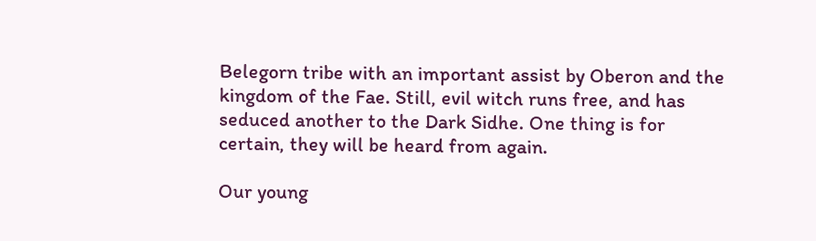Belegorn tribe with an important assist by Oberon and the kingdom of the Fae. Still, evil witch runs free, and has seduced another to the Dark Sidhe. One thing is for certain, they will be heard from again.

Our young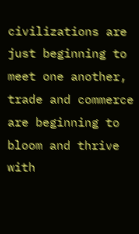civilizations are just beginning to meet one another, trade and commerce are beginning to bloom and thrive with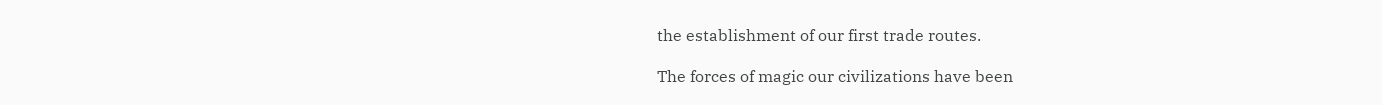the establishment of our first trade routes.

The forces of magic our civilizations have been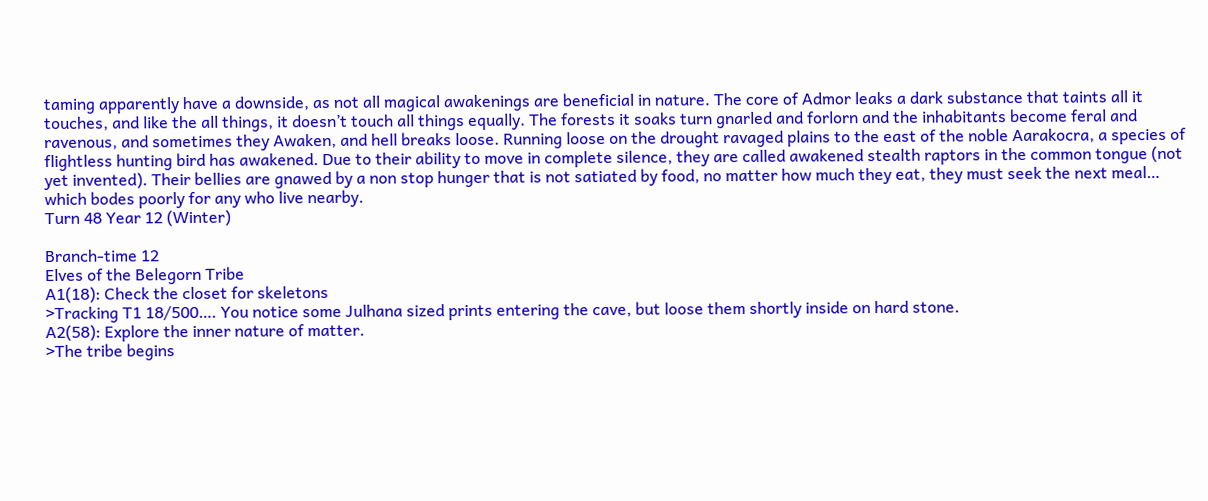taming apparently have a downside, as not all magical awakenings are beneficial in nature. The core of Admor leaks a dark substance that taints all it touches, and like the all things, it doesn’t touch all things equally. The forests it soaks turn gnarled and forlorn and the inhabitants become feral and ravenous, and sometimes they Awaken, and hell breaks loose. Running loose on the drought ravaged plains to the east of the noble Aarakocra, a species of flightless hunting bird has awakened. Due to their ability to move in complete silence, they are called awakened stealth raptors in the common tongue (not yet invented). Their bellies are gnawed by a non stop hunger that is not satiated by food, no matter how much they eat, they must seek the next meal… which bodes poorly for any who live nearby.
Turn 48 Year 12 (Winter)

Branch-time 12
Elves of the Belegorn Tribe
A1(18): Check the closet for skeletons
>Tracking T1 18/500…. You notice some Julhana sized prints entering the cave, but loose them shortly inside on hard stone.
A2(58): Explore the inner nature of matter.
>The tribe begins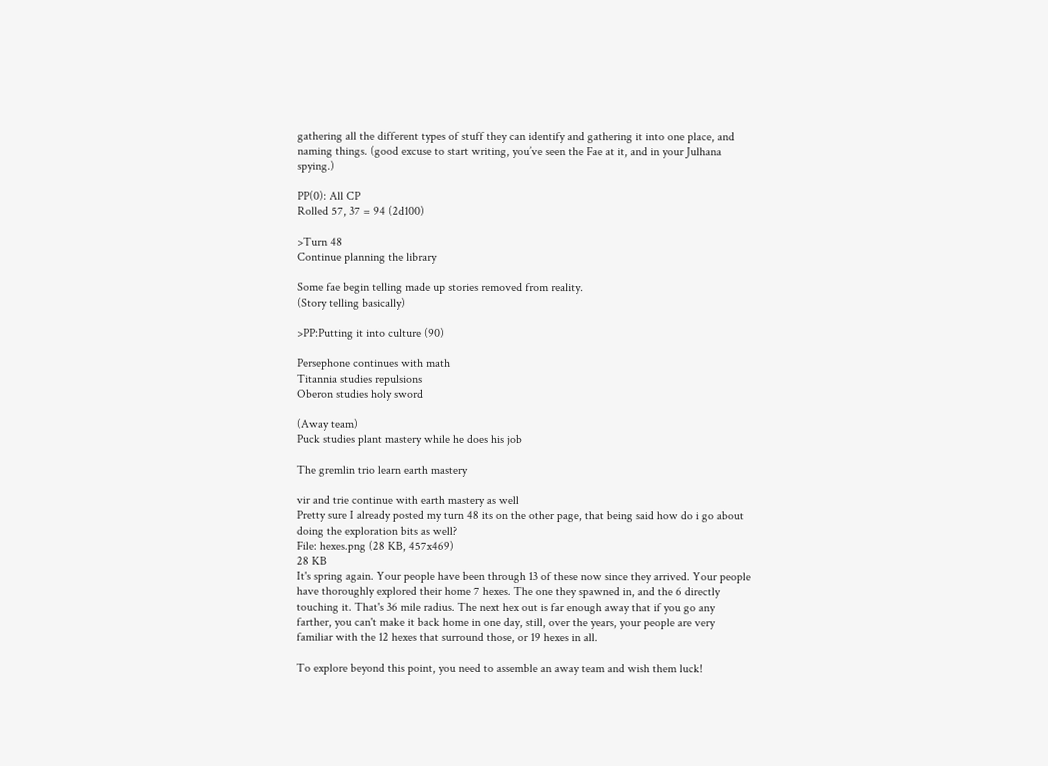gathering all the different types of stuff they can identify and gathering it into one place, and naming things. (good excuse to start writing, you’ve seen the Fae at it, and in your Julhana spying.)

PP(0): All CP
Rolled 57, 37 = 94 (2d100)

>Turn 48
Continue planning the library

Some fae begin telling made up stories removed from reality.
(Story telling basically)

>PP:Putting it into culture (90)

Persephone continues with math
Titannia studies repulsions
Oberon studies holy sword

(Away team)
Puck studies plant mastery while he does his job

The gremlin trio learn earth mastery

vir and trie continue with earth mastery as well
Pretty sure I already posted my turn 48 its on the other page, that being said how do i go about doing the exploration bits as well?
File: hexes.png (28 KB, 457x469)
28 KB
It's spring again. Your people have been through 13 of these now since they arrived. Your people have thoroughly explored their home 7 hexes. The one they spawned in, and the 6 directly touching it. That's 36 mile radius. The next hex out is far enough away that if you go any farther, you can't make it back home in one day, still, over the years, your people are very familiar with the 12 hexes that surround those, or 19 hexes in all.

To explore beyond this point, you need to assemble an away team and wish them luck!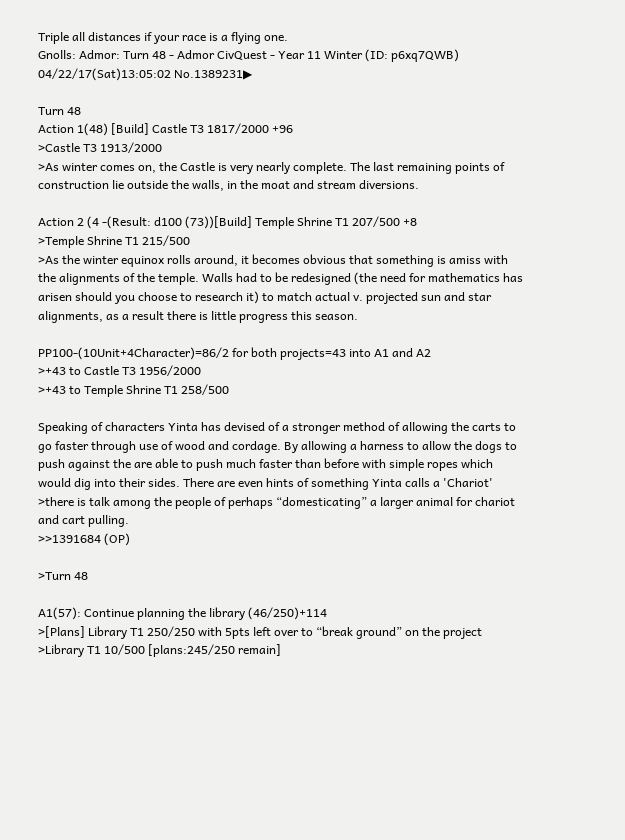Triple all distances if your race is a flying one.
Gnolls: Admor: Turn 48 - Admor CivQuest - Year 11 Winter (ID: p6xq7QWB) 04/22/17(Sat)13:05:02 No.1389231▶

Turn 48
Action 1(48) [Build] Castle T3 1817/2000 +96
>Castle T3 1913/2000
>As winter comes on, the Castle is very nearly complete. The last remaining points of construction lie outside the walls, in the moat and stream diversions.

Action 2 (4 -(Result: d100 (73))[Build] Temple Shrine T1 207/500 +8
>Temple Shrine T1 215/500
>As the winter equinox rolls around, it becomes obvious that something is amiss with the alignments of the temple. Walls had to be redesigned (the need for mathematics has arisen should you choose to research it) to match actual v. projected sun and star alignments, as a result there is little progress this season.

PP100-(10Unit+4Character)=86/2 for both projects=43 into A1 and A2
>+43 to Castle T3 1956/2000
>+43 to Temple Shrine T1 258/500

Speaking of characters Yinta has devised of a stronger method of allowing the carts to go faster through use of wood and cordage. By allowing a harness to allow the dogs to push against the are able to push much faster than before with simple ropes which would dig into their sides. There are even hints of something Yinta calls a 'Chariot'
>there is talk among the people of perhaps “domesticating” a larger animal for chariot and cart pulling.
>>1391684 (OP)

>Turn 48

A1(57): Continue planning the library (46/250)+114
>[Plans] Library T1 250/250 with 5pts left over to “break ground” on the project
>Library T1 10/500 [plans:245/250 remain]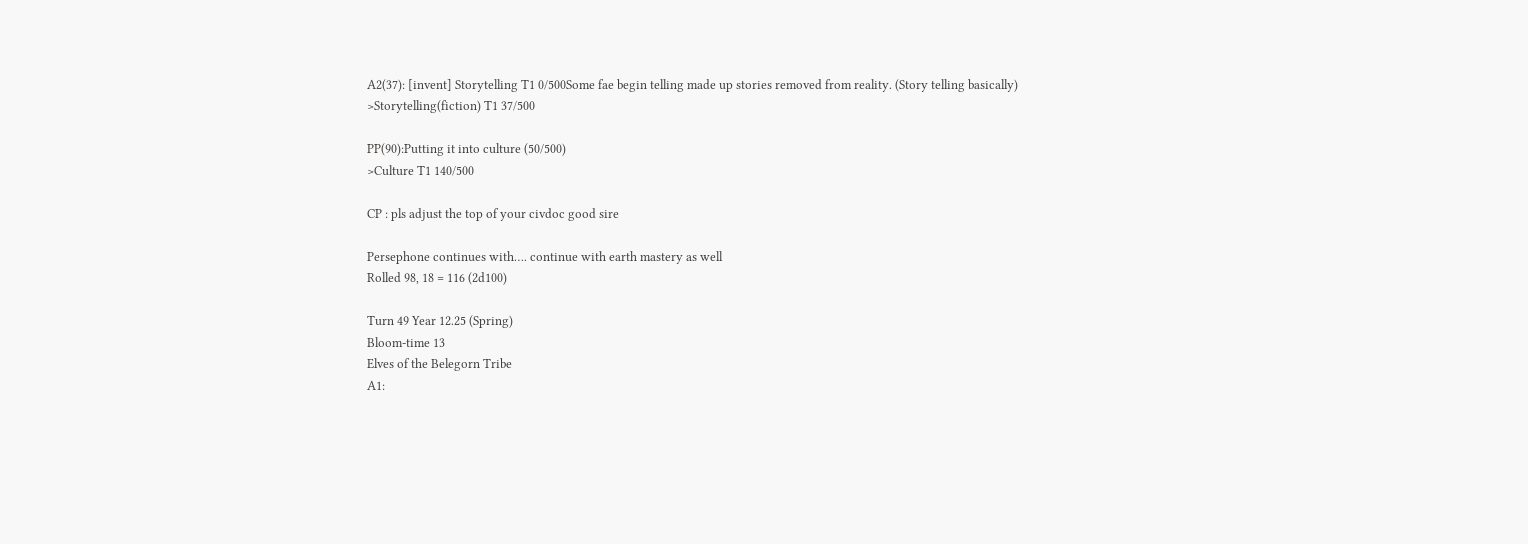A2(37): [invent] Storytelling T1 0/500Some fae begin telling made up stories removed from reality. (Story telling basically)
>Storytelling(fiction) T1 37/500

PP(90):Putting it into culture (50/500)
>Culture T1 140/500

CP : pls adjust the top of your civdoc good sire

Persephone continues with…. continue with earth mastery as well
Rolled 98, 18 = 116 (2d100)

Turn 49 Year 12.25 (Spring)
Bloom-time 13
Elves of the Belegorn Tribe
A1: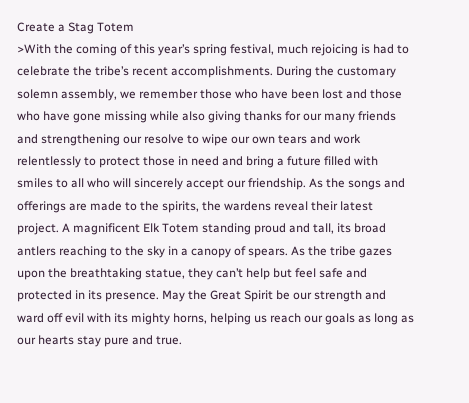Create a Stag Totem
>With the coming of this year’s spring festival, much rejoicing is had to celebrate the tribe’s recent accomplishments. During the customary solemn assembly, we remember those who have been lost and those who have gone missing while also giving thanks for our many friends and strengthening our resolve to wipe our own tears and work relentlessly to protect those in need and bring a future filled with smiles to all who will sincerely accept our friendship. As the songs and offerings are made to the spirits, the wardens reveal their latest project. A magnificent Elk Totem standing proud and tall, its broad antlers reaching to the sky in a canopy of spears. As the tribe gazes upon the breathtaking statue, they can’t help but feel safe and protected in its presence. May the Great Spirit be our strength and ward off evil with its mighty horns, helping us reach our goals as long as our hearts stay pure and true.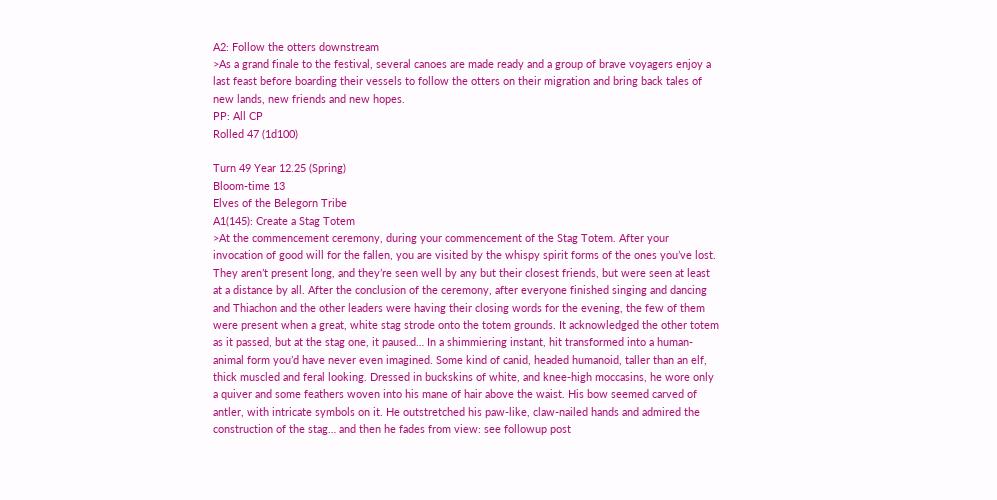A2: Follow the otters downstream
>As a grand finale to the festival, several canoes are made ready and a group of brave voyagers enjoy a last feast before boarding their vessels to follow the otters on their migration and bring back tales of new lands, new friends and new hopes.
PP: All CP
Rolled 47 (1d100)

Turn 49 Year 12.25 (Spring)
Bloom-time 13
Elves of the Belegorn Tribe
A1(145): Create a Stag Totem
>At the commencement ceremony, during your commencement of the Stag Totem. After your invocation of good will for the fallen, you are visited by the whispy spirit forms of the ones you’ve lost. They aren’t present long, and they’re seen well by any but their closest friends, but were seen at least at a distance by all. After the conclusion of the ceremony, after everyone finished singing and dancing and Thiachon and the other leaders were having their closing words for the evening, the few of them were present when a great, white stag strode onto the totem grounds. It acknowledged the other totem as it passed, but at the stag one, it paused… In a shimmiering instant, hit transformed into a human-animal form you’d have never even imagined. Some kind of canid, headed humanoid, taller than an elf, thick muscled and feral looking. Dressed in buckskins of white, and knee-high moccasins, he wore only a quiver and some feathers woven into his mane of hair above the waist. His bow seemed carved of antler, with intricate symbols on it. He outstretched his paw-like, claw-nailed hands and admired the construction of the stag… and then he fades from view: see followup post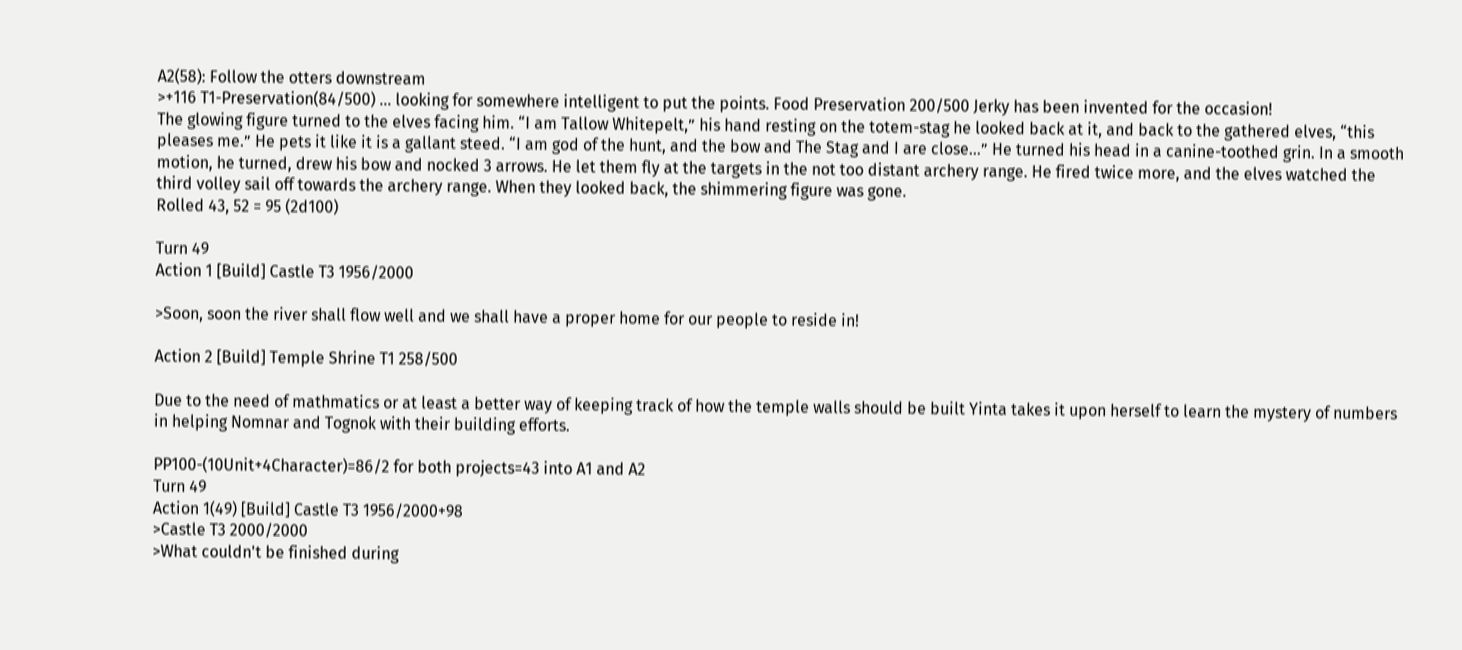A2(58): Follow the otters downstream
>+116 T1-Preservation(84/500) … looking for somewhere intelligent to put the points. Food Preservation 200/500 Jerky has been invented for the occasion!
The glowing figure turned to the elves facing him. “I am Tallow Whitepelt,” his hand resting on the totem-stag he looked back at it, and back to the gathered elves, “this pleases me.” He pets it like it is a gallant steed. “I am god of the hunt, and the bow and The Stag and I are close…” He turned his head in a canine-toothed grin. In a smooth motion, he turned, drew his bow and nocked 3 arrows. He let them fly at the targets in the not too distant archery range. He fired twice more, and the elves watched the third volley sail off towards the archery range. When they looked back, the shimmering figure was gone.
Rolled 43, 52 = 95 (2d100)

Turn 49
Action 1 [Build] Castle T3 1956/2000

>Soon, soon the river shall flow well and we shall have a proper home for our people to reside in!

Action 2 [Build] Temple Shrine T1 258/500

Due to the need of mathmatics or at least a better way of keeping track of how the temple walls should be built Yinta takes it upon herself to learn the mystery of numbers in helping Nomnar and Tognok with their building efforts.

PP100-(10Unit+4Character)=86/2 for both projects=43 into A1 and A2
Turn 49
Action 1(49) [Build] Castle T3 1956/2000+98
>Castle T3 2000/2000
>What couldn't be finished during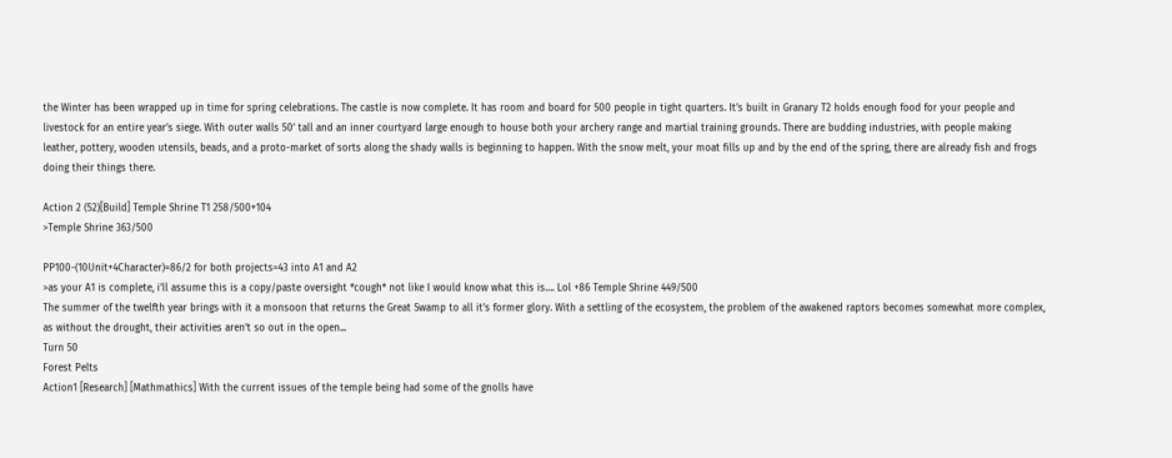the Winter has been wrapped up in time for spring celebrations. The castle is now complete. It has room and board for 500 people in tight quarters. It’s built in Granary T2 holds enough food for your people and livestock for an entire year’s siege. With outer walls 50’ tall and an inner courtyard large enough to house both your archery range and martial training grounds. There are budding industries, with people making leather, pottery, wooden utensils, beads, and a proto-market of sorts along the shady walls is beginning to happen. With the snow melt, your moat fills up and by the end of the spring, there are already fish and frogs doing their things there.

Action 2 (52)[Build] Temple Shrine T1 258/500+104
>Temple Shrine 363/500

PP100-(10Unit+4Character)=86/2 for both projects=43 into A1 and A2
>as your A1 is complete, i’ll assume this is a copy/paste oversight *cough* not like I would know what this is…. Lol +86 Temple Shrine 449/500
The summer of the twelfth year brings with it a monsoon that returns the Great Swamp to all it's former glory. With a settling of the ecosystem, the problem of the awakened raptors becomes somewhat more complex, as without the drought, their activities aren't so out in the open...
Turn 50
Forest Pelts
Action1 [Research] [Mathmathics] With the current issues of the temple being had some of the gnolls have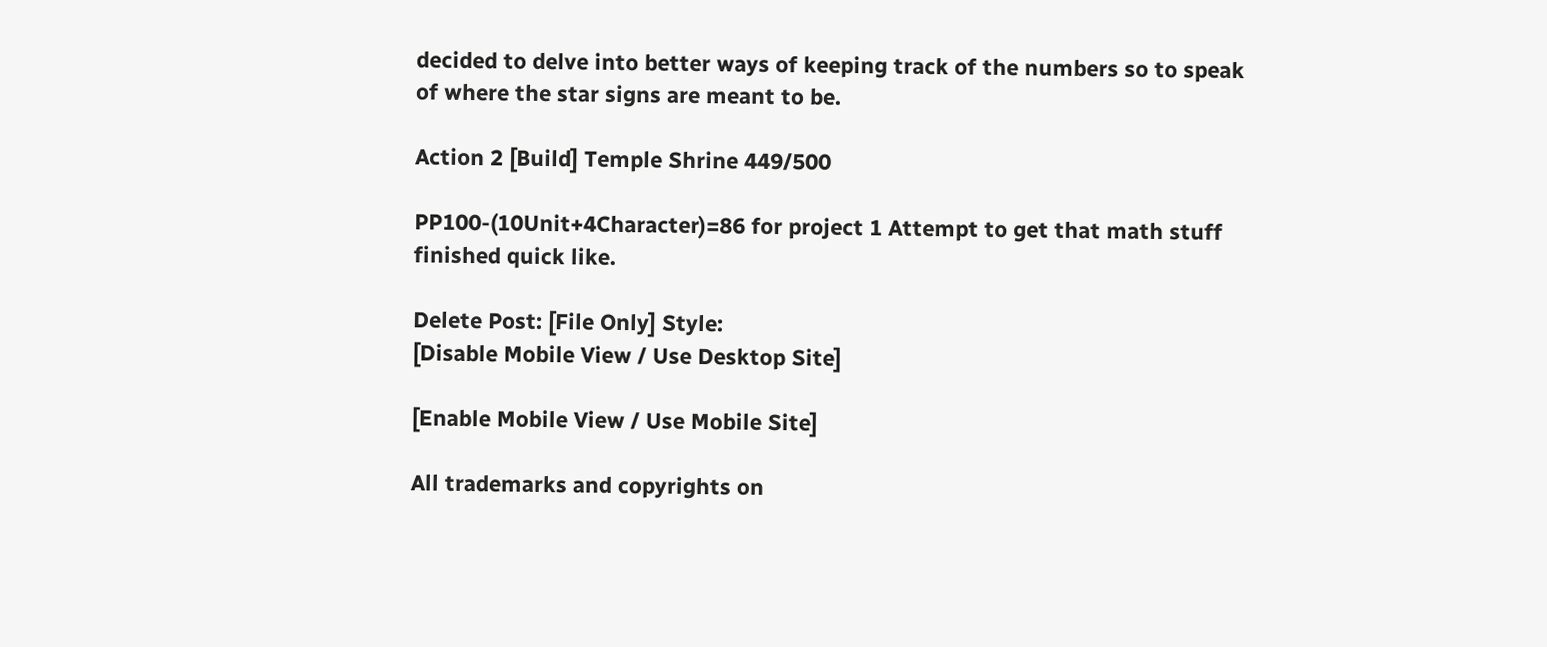decided to delve into better ways of keeping track of the numbers so to speak of where the star signs are meant to be.

Action 2 [Build] Temple Shrine 449/500

PP100-(10Unit+4Character)=86 for project 1 Attempt to get that math stuff finished quick like.

Delete Post: [File Only] Style:
[Disable Mobile View / Use Desktop Site]

[Enable Mobile View / Use Mobile Site]

All trademarks and copyrights on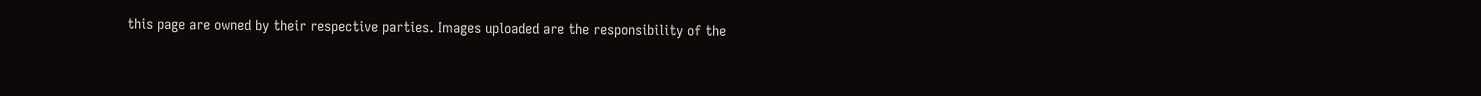this page are owned by their respective parties. Images uploaded are the responsibility of the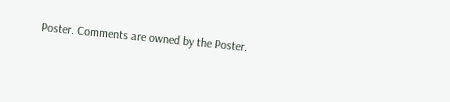Poster. Comments are owned by the Poster.